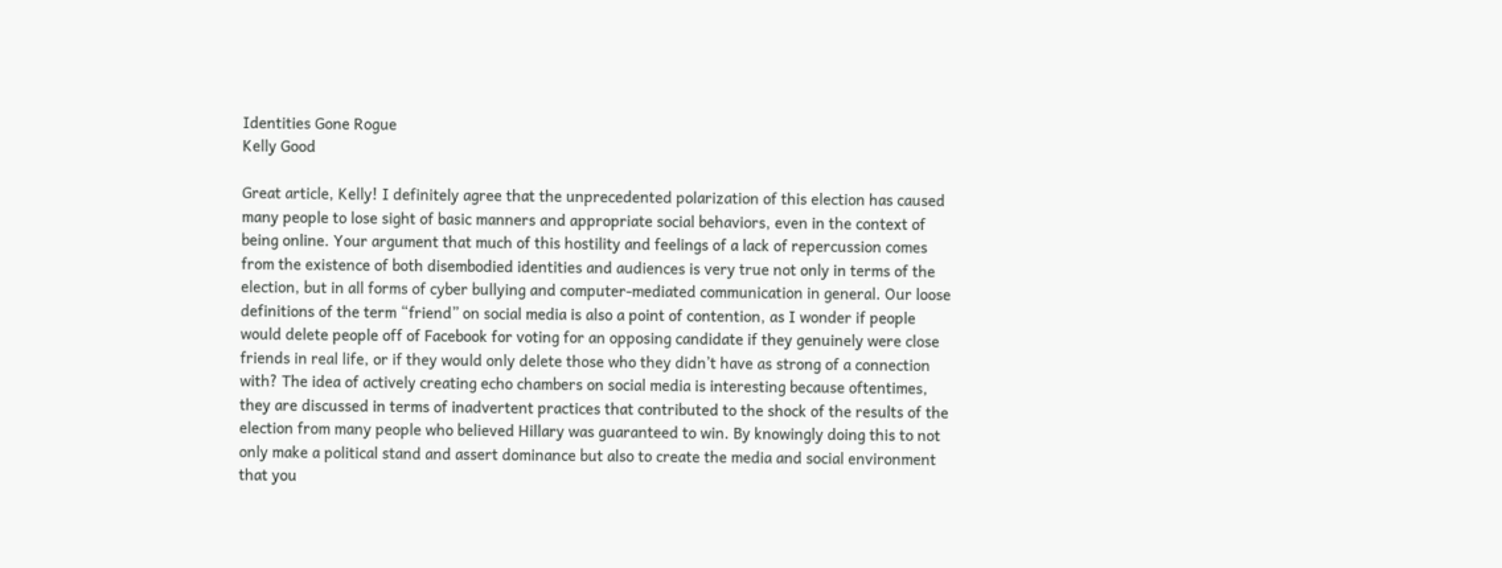Identities Gone Rogue
Kelly Good

Great article, Kelly! I definitely agree that the unprecedented polarization of this election has caused many people to lose sight of basic manners and appropriate social behaviors, even in the context of being online. Your argument that much of this hostility and feelings of a lack of repercussion comes from the existence of both disembodied identities and audiences is very true not only in terms of the election, but in all forms of cyber bullying and computer-mediated communication in general. Our loose definitions of the term “friend” on social media is also a point of contention, as I wonder if people would delete people off of Facebook for voting for an opposing candidate if they genuinely were close friends in real life, or if they would only delete those who they didn’t have as strong of a connection with? The idea of actively creating echo chambers on social media is interesting because oftentimes, they are discussed in terms of inadvertent practices that contributed to the shock of the results of the election from many people who believed Hillary was guaranteed to win. By knowingly doing this to not only make a political stand and assert dominance but also to create the media and social environment that you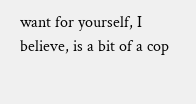want for yourself, I believe, is a bit of a cop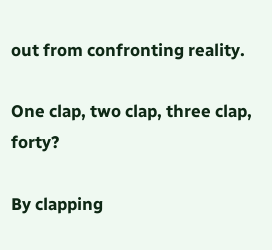out from confronting reality.

One clap, two clap, three clap, forty?

By clapping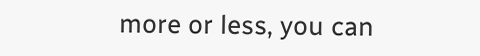more or less, you can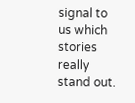signal to us which stories really stand out.